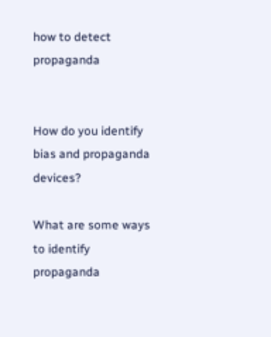how to detect propaganda


How do you identify bias and propaganda devices?

What are some ways to identify propaganda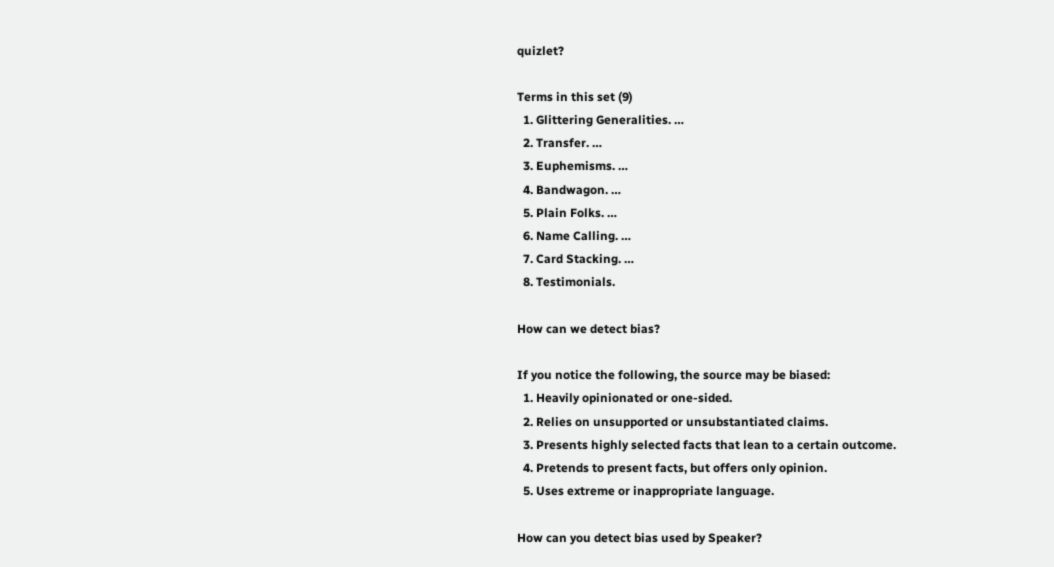quizlet?

Terms in this set (9)
  1. Glittering Generalities. …
  2. Transfer. …
  3. Euphemisms. …
  4. Bandwagon. …
  5. Plain Folks. …
  6. Name Calling. …
  7. Card Stacking. …
  8. Testimonials.

How can we detect bias?

If you notice the following, the source may be biased:
  1. Heavily opinionated or one-sided.
  2. Relies on unsupported or unsubstantiated claims.
  3. Presents highly selected facts that lean to a certain outcome.
  4. Pretends to present facts, but offers only opinion.
  5. Uses extreme or inappropriate language.

How can you detect bias used by Speaker?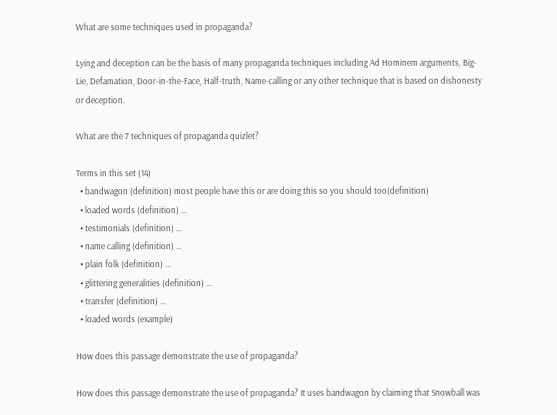What are some techniques used in propaganda?

Lying and deception can be the basis of many propaganda techniques including Ad Hominem arguments, Big-Lie, Defamation, Door-in-the-Face, Half-truth, Name-calling or any other technique that is based on dishonesty or deception.

What are the 7 techniques of propaganda quizlet?

Terms in this set (14)
  • bandwagon (definition) most people have this or are doing this so you should too(definition)
  • loaded words (definition) …
  • testimonials (definition) …
  • name calling (definition) …
  • plain folk (definition) …
  • glittering generalities (definition) …
  • transfer (definition) …
  • loaded words (example)

How does this passage demonstrate the use of propaganda?

How does this passage demonstrate the use of propaganda? It uses bandwagon by claiming that Snowball was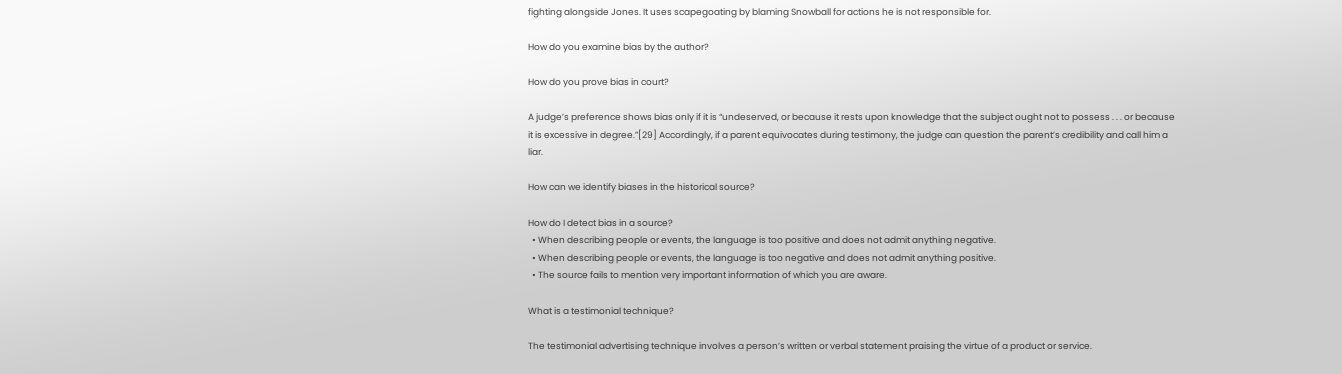fighting alongside Jones. It uses scapegoating by blaming Snowball for actions he is not responsible for.

How do you examine bias by the author?

How do you prove bias in court?

A judge’s preference shows bias only if it is “undeserved, or because it rests upon knowledge that the subject ought not to possess . . . or because it is excessive in degree.”[29] Accordingly, if a parent equivocates during testimony, the judge can question the parent’s credibility and call him a liar.

How can we identify biases in the historical source?

How do I detect bias in a source?
  • When describing people or events, the language is too positive and does not admit anything negative.
  • When describing people or events, the language is too negative and does not admit anything positive.
  • The source fails to mention very important information of which you are aware.

What is a testimonial technique?

The testimonial advertising technique involves a person’s written or verbal statement praising the virtue of a product or service.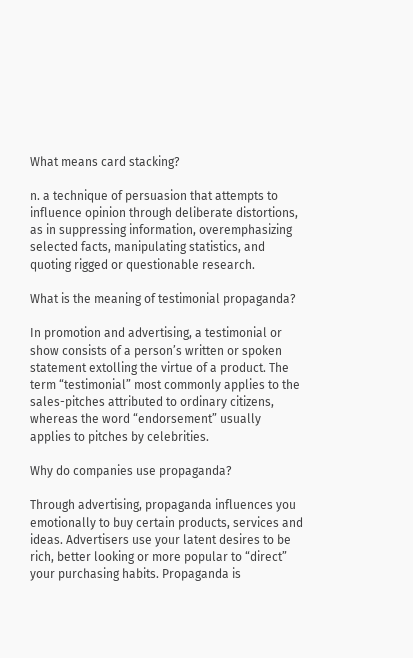What means card stacking?

n. a technique of persuasion that attempts to influence opinion through deliberate distortions, as in suppressing information, overemphasizing selected facts, manipulating statistics, and quoting rigged or questionable research.

What is the meaning of testimonial propaganda?

In promotion and advertising, a testimonial or show consists of a person’s written or spoken statement extolling the virtue of a product. The term “testimonial” most commonly applies to the sales-pitches attributed to ordinary citizens, whereas the word “endorsement” usually applies to pitches by celebrities.

Why do companies use propaganda?

Through advertising, propaganda influences you emotionally to buy certain products, services and ideas. Advertisers use your latent desires to be rich, better looking or more popular to “direct” your purchasing habits. Propaganda is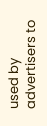used by advertisers to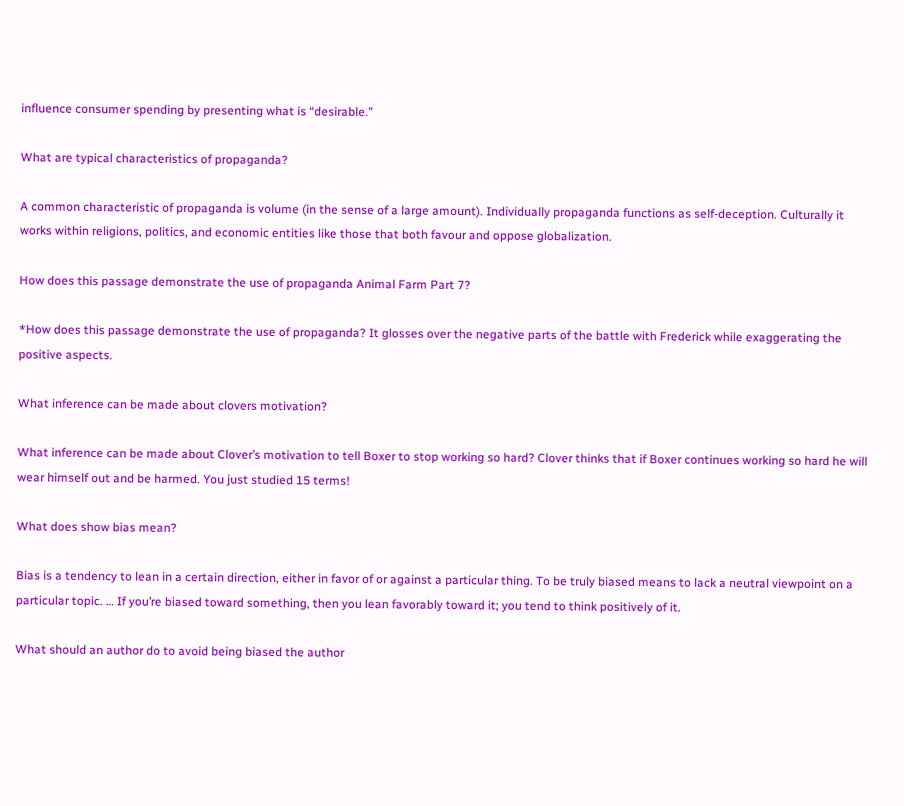influence consumer spending by presenting what is “desirable.”

What are typical characteristics of propaganda?

A common characteristic of propaganda is volume (in the sense of a large amount). Individually propaganda functions as self-deception. Culturally it works within religions, politics, and economic entities like those that both favour and oppose globalization.

How does this passage demonstrate the use of propaganda Animal Farm Part 7?

*How does this passage demonstrate the use of propaganda? It glosses over the negative parts of the battle with Frederick while exaggerating the positive aspects.

What inference can be made about clovers motivation?

What inference can be made about Clover’s motivation to tell Boxer to stop working so hard? Clover thinks that if Boxer continues working so hard he will wear himself out and be harmed. You just studied 15 terms!

What does show bias mean?

Bias is a tendency to lean in a certain direction, either in favor of or against a particular thing. To be truly biased means to lack a neutral viewpoint on a particular topic. … If you’re biased toward something, then you lean favorably toward it; you tend to think positively of it.

What should an author do to avoid being biased the author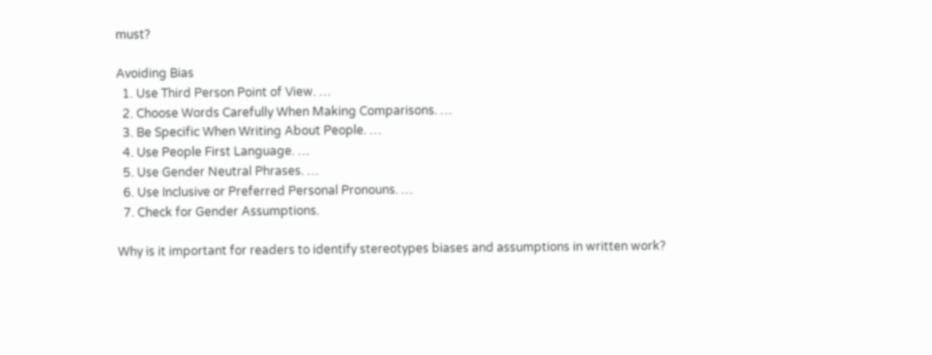must?

Avoiding Bias
  1. Use Third Person Point of View. …
  2. Choose Words Carefully When Making Comparisons. …
  3. Be Specific When Writing About People. …
  4. Use People First Language. …
  5. Use Gender Neutral Phrases. …
  6. Use Inclusive or Preferred Personal Pronouns. …
  7. Check for Gender Assumptions.

Why is it important for readers to identify stereotypes biases and assumptions in written work?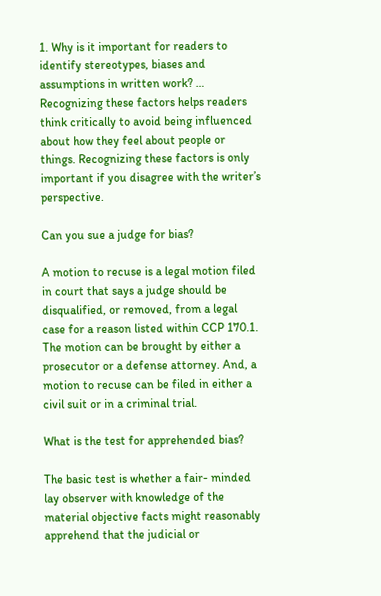1. Why is it important for readers to identify stereotypes, biases and assumptions in written work? … Recognizing these factors helps readers think critically to avoid being influenced about how they feel about people or things. Recognizing these factors is only important if you disagree with the writer’s perspective.

Can you sue a judge for bias?

A motion to recuse is a legal motion filed in court that says a judge should be disqualified, or removed, from a legal case for a reason listed within CCP 170.1. The motion can be brought by either a prosecutor or a defense attorney. And, a motion to recuse can be filed in either a civil suit or in a criminal trial.

What is the test for apprehended bias?

The basic test is whether a fair- minded lay observer with knowledge of the material objective facts might reasonably apprehend that the judicial or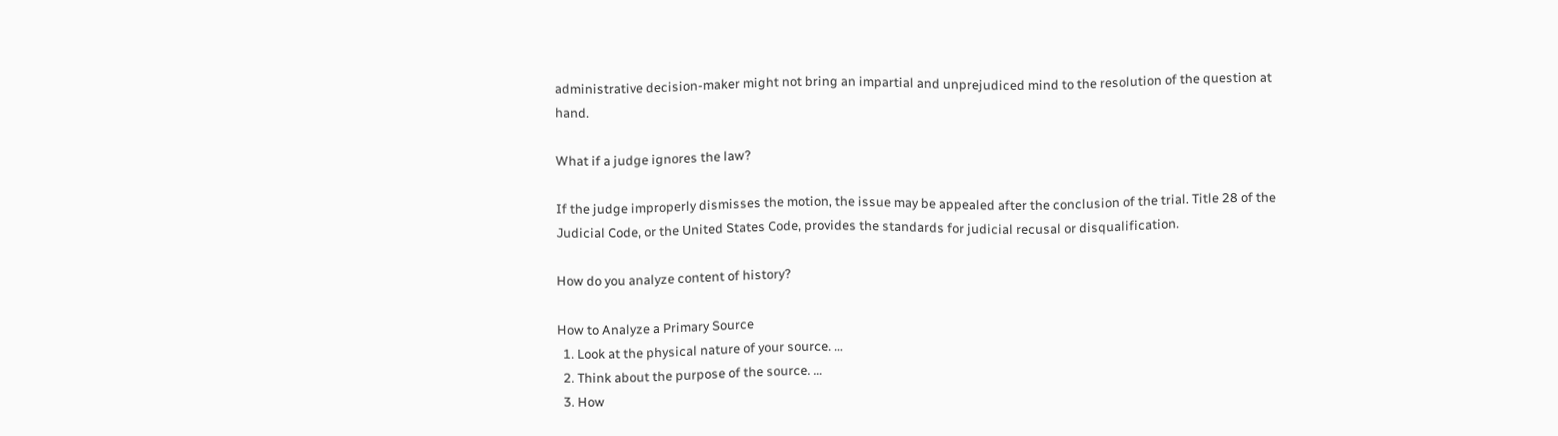administrative decision-maker might not bring an impartial and unprejudiced mind to the resolution of the question at hand.

What if a judge ignores the law?

If the judge improperly dismisses the motion, the issue may be appealed after the conclusion of the trial. Title 28 of the Judicial Code, or the United States Code, provides the standards for judicial recusal or disqualification.

How do you analyze content of history?

How to Analyze a Primary Source
  1. Look at the physical nature of your source. …
  2. Think about the purpose of the source. …
  3. How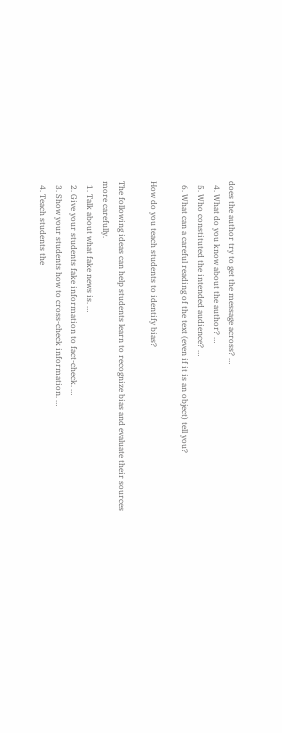does the author try to get the message across? …
  4. What do you know about the author? …
  5. Who constituted the intended audience? …
  6. What can a careful reading of the text (even if it is an object) tell you?

How do you teach students to identify bias?

The following ideas can help students learn to recognize bias and evaluate their sources more carefully.
  1. Talk about what fake news is. …
  2. Give your students fake information to fact-check. …
  3. Show your students how to cross-check information. …
  4. Teach students the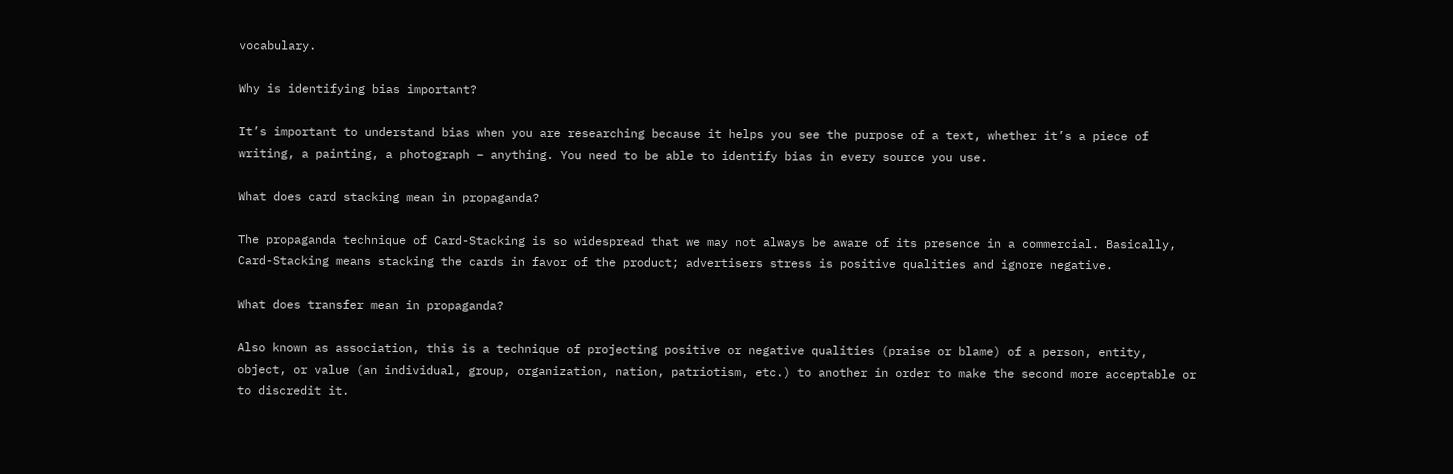vocabulary.

Why is identifying bias important?

It’s important to understand bias when you are researching because it helps you see the purpose of a text, whether it’s a piece of writing, a painting, a photograph – anything. You need to be able to identify bias in every source you use.

What does card stacking mean in propaganda?

The propaganda technique of Card-Stacking is so widespread that we may not always be aware of its presence in a commercial. Basically, Card-Stacking means stacking the cards in favor of the product; advertisers stress is positive qualities and ignore negative.

What does transfer mean in propaganda?

Also known as association, this is a technique of projecting positive or negative qualities (praise or blame) of a person, entity, object, or value (an individual, group, organization, nation, patriotism, etc.) to another in order to make the second more acceptable or to discredit it.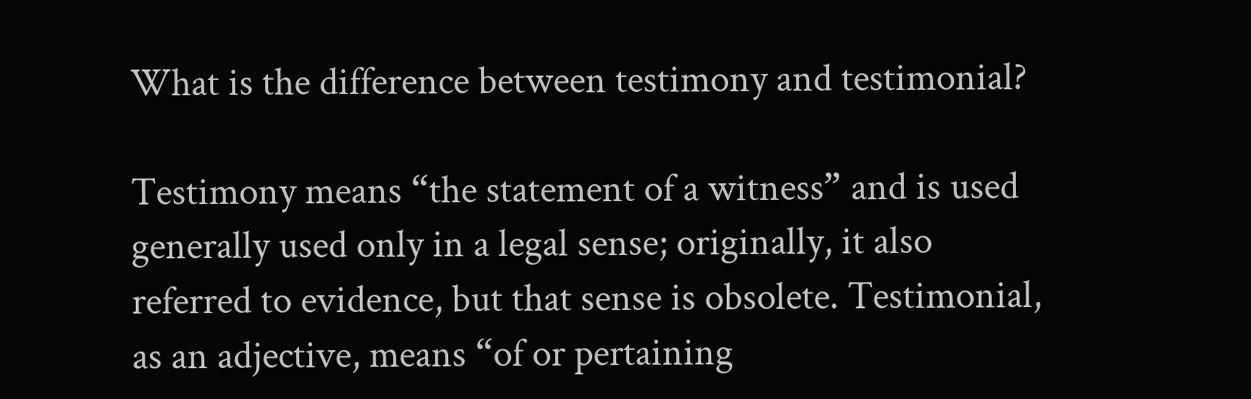What is the difference between testimony and testimonial?

Testimony means “the statement of a witness” and is used generally used only in a legal sense; originally, it also referred to evidence, but that sense is obsolete. Testimonial, as an adjective, means “of or pertaining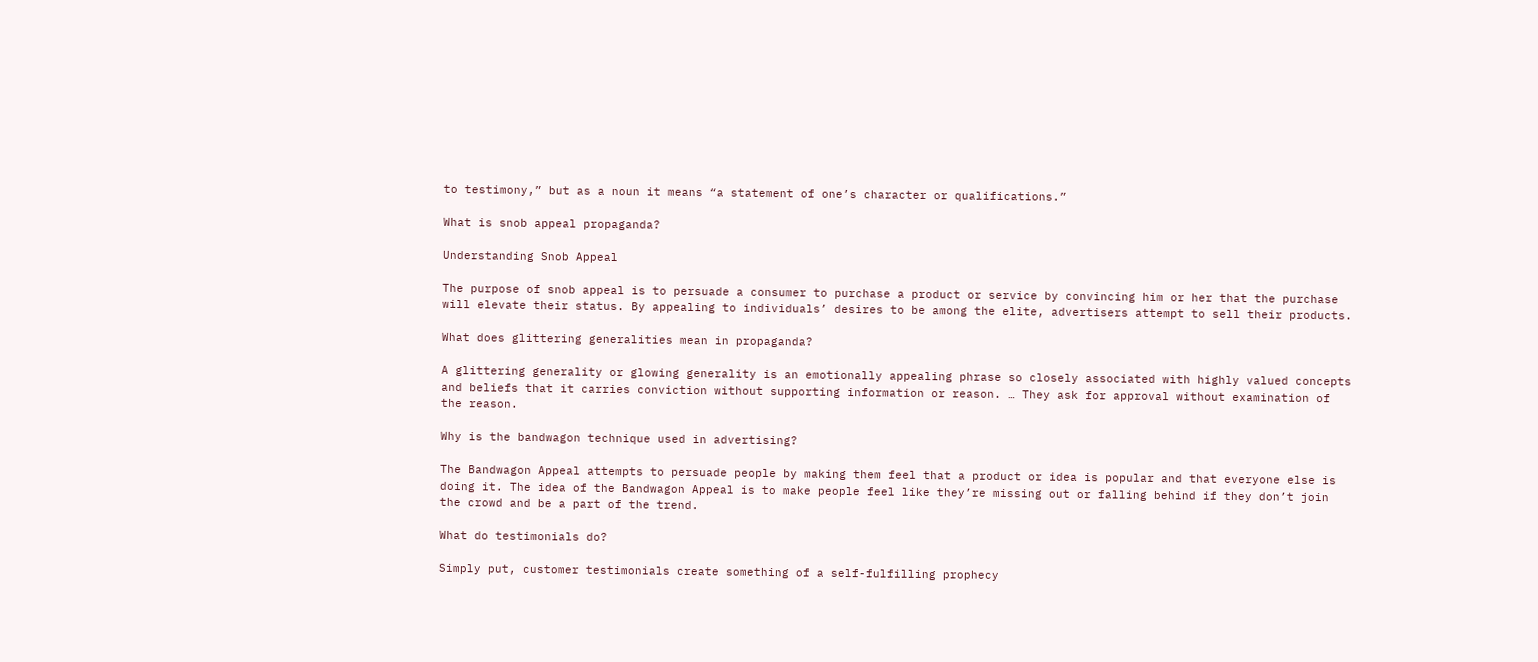to testimony,” but as a noun it means “a statement of one’s character or qualifications.”

What is snob appeal propaganda?

Understanding Snob Appeal

The purpose of snob appeal is to persuade a consumer to purchase a product or service by convincing him or her that the purchase will elevate their status. By appealing to individuals’ desires to be among the elite, advertisers attempt to sell their products.

What does glittering generalities mean in propaganda?

A glittering generality or glowing generality is an emotionally appealing phrase so closely associated with highly valued concepts and beliefs that it carries conviction without supporting information or reason. … They ask for approval without examination of the reason.

Why is the bandwagon technique used in advertising?

The Bandwagon Appeal attempts to persuade people by making them feel that a product or idea is popular and that everyone else is doing it. The idea of the Bandwagon Appeal is to make people feel like they’re missing out or falling behind if they don’t join the crowd and be a part of the trend.

What do testimonials do?

Simply put, customer testimonials create something of a self-fulfilling prophecy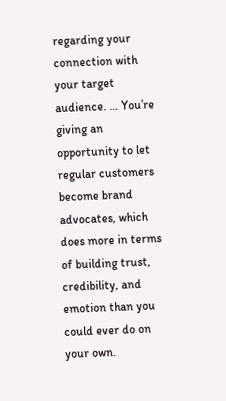regarding your connection with your target audience. … You’re giving an opportunity to let regular customers become brand advocates, which does more in terms of building trust, credibility, and emotion than you could ever do on your own.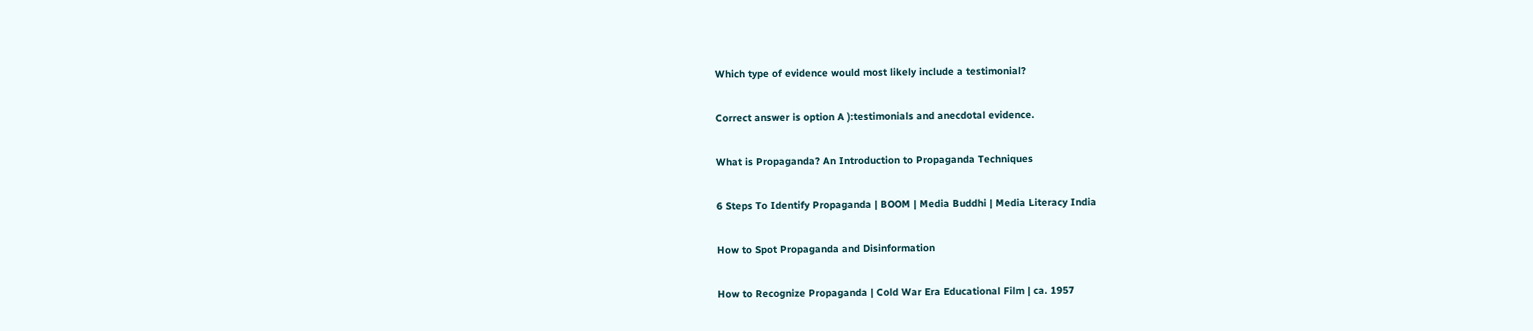Which type of evidence would most likely include a testimonial?

Correct answer is option A ):testimonials and anecdotal evidence.

What is Propaganda? An Introduction to Propaganda Techniques

6 Steps To Identify Propaganda | BOOM | Media Buddhi | Media Literacy India

How to Spot Propaganda and Disinformation

How to Recognize Propaganda | Cold War Era Educational Film | ca. 1957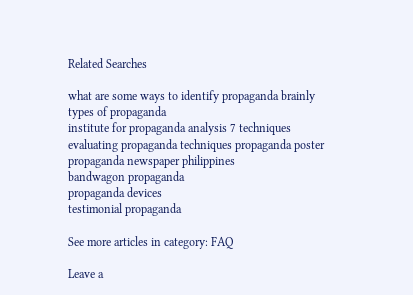Related Searches

what are some ways to identify propaganda brainly
types of propaganda
institute for propaganda analysis 7 techniques
evaluating propaganda techniques propaganda poster
propaganda newspaper philippines
bandwagon propaganda
propaganda devices
testimonial propaganda

See more articles in category: FAQ

Leave a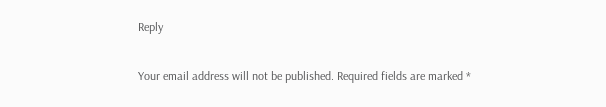Reply

Your email address will not be published. Required fields are marked *